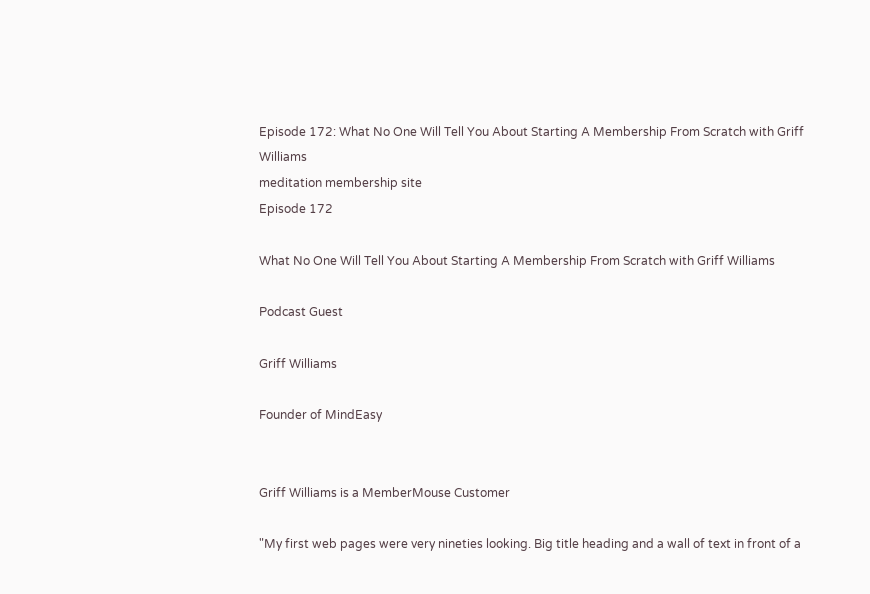Episode 172: What No One Will Tell You About Starting A Membership From Scratch with Griff Williams
meditation membership site
Episode 172

What No One Will Tell You About Starting A Membership From Scratch with Griff Williams

Podcast Guest

Griff Williams

Founder of MindEasy


Griff Williams is a MemberMouse Customer

"My first web pages were very nineties looking. Big title heading and a wall of text in front of a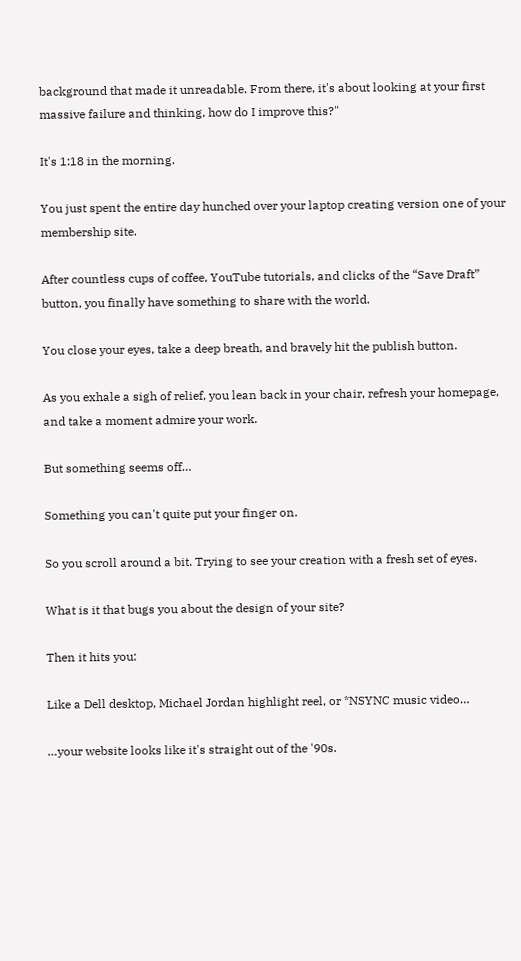background that made it unreadable. From there, it's about looking at your first massive failure and thinking, how do I improve this?"

It's 1:18 in the morning.

You just spent the entire day hunched over your laptop creating version one of your membership site.

After countless cups of coffee, YouTube tutorials, and clicks of the “Save Draft” button, you finally have something to share with the world.

You close your eyes, take a deep breath, and bravely hit the publish button.

As you exhale a sigh of relief, you lean back in your chair, refresh your homepage, and take a moment admire your work.

But something seems off…

Something you can't quite put your finger on.

So you scroll around a bit. Trying to see your creation with a fresh set of eyes.

What is it that bugs you about the design of your site?

Then it hits you:

Like a Dell desktop, Michael Jordan highlight reel, or *NSYNC music video…

…your website looks like it's straight out of the '90s.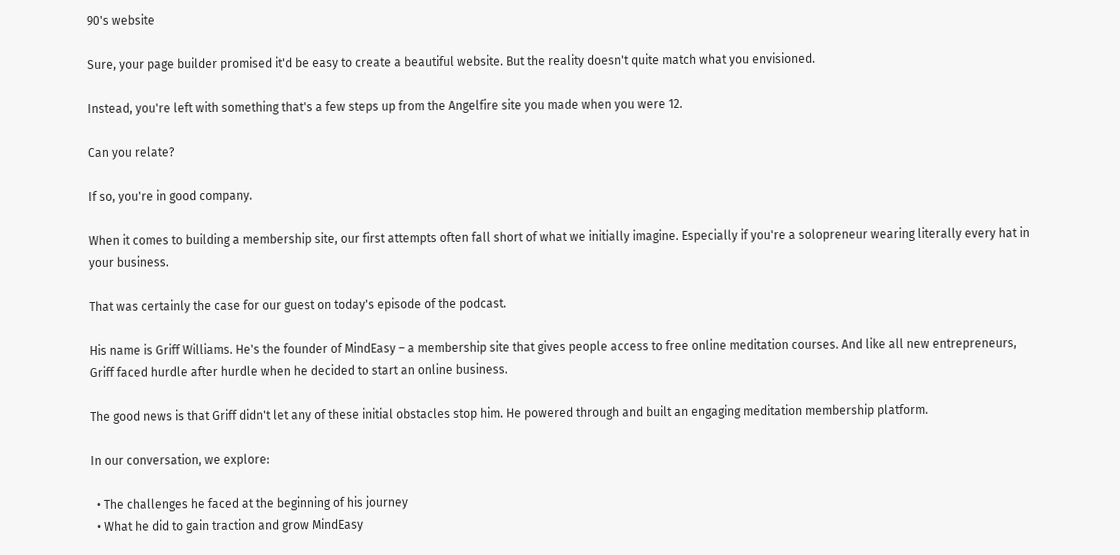90's website

Sure, your page builder promised it'd be easy to create a beautiful website. But the reality doesn't quite match what you envisioned.

Instead, you're left with something that's a few steps up from the Angelfire site you made when you were 12.

Can you relate?

If so, you're in good company.

When it comes to building a membership site, our first attempts often fall short of what we initially imagine. Especially if you're a solopreneur wearing literally every hat in your business.

That was certainly the case for our guest on today's episode of the podcast.

His name is Griff Williams. He's the founder of MindEasy – a membership site that gives people access to free online meditation courses. And like all new entrepreneurs, Griff faced hurdle after hurdle when he decided to start an online business.

The good news is that Griff didn't let any of these initial obstacles stop him. He powered through and built an engaging meditation membership platform.

In our conversation, we explore:

  • The challenges he faced at the beginning of his journey
  • What he did to gain traction and grow MindEasy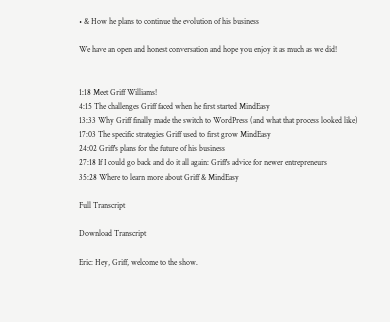• & How he plans to continue the evolution of his business

We have an open and honest conversation and hope you enjoy it as much as we did!


1:18 Meet Griff Williams!
4:15 The challenges Griff faced when he first started MindEasy
13:33 Why Griff finally made the switch to WordPress (and what that process looked like)
17:03 The specific strategies Griff used to first grow MindEasy
24:02 Griff's plans for the future of his business
27:18 If I could go back and do it all again: Griff's advice for newer entrepreneurs
35:28 Where to learn more about Griff & MindEasy

Full Transcript

Download Transcript

Eric: Hey, Griff, welcome to the show.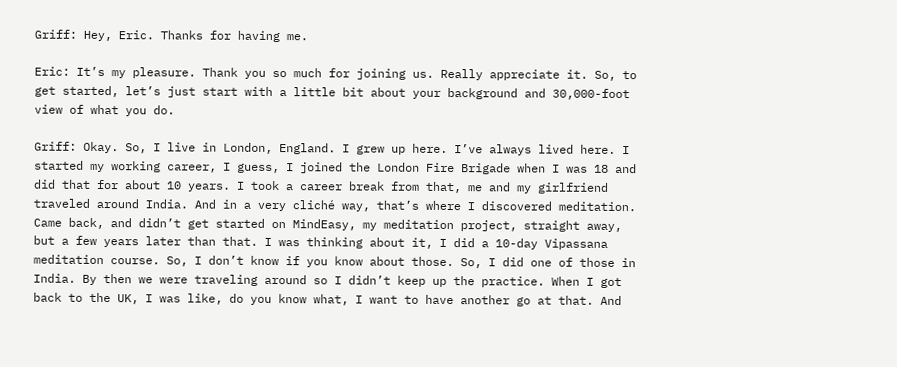Griff: Hey, Eric. Thanks for having me.

Eric: It’s my pleasure. Thank you so much for joining us. Really appreciate it. So, to get started, let’s just start with a little bit about your background and 30,000-foot view of what you do.

Griff: Okay. So, I live in London, England. I grew up here. I’ve always lived here. I started my working career, I guess, I joined the London Fire Brigade when I was 18 and did that for about 10 years. I took a career break from that, me and my girlfriend traveled around India. And in a very cliché way, that’s where I discovered meditation. Came back, and didn’t get started on MindEasy, my meditation project, straight away, but a few years later than that. I was thinking about it, I did a 10-day Vipassana meditation course. So, I don’t know if you know about those. So, I did one of those in India. By then we were traveling around so I didn’t keep up the practice. When I got back to the UK, I was like, do you know what, I want to have another go at that. And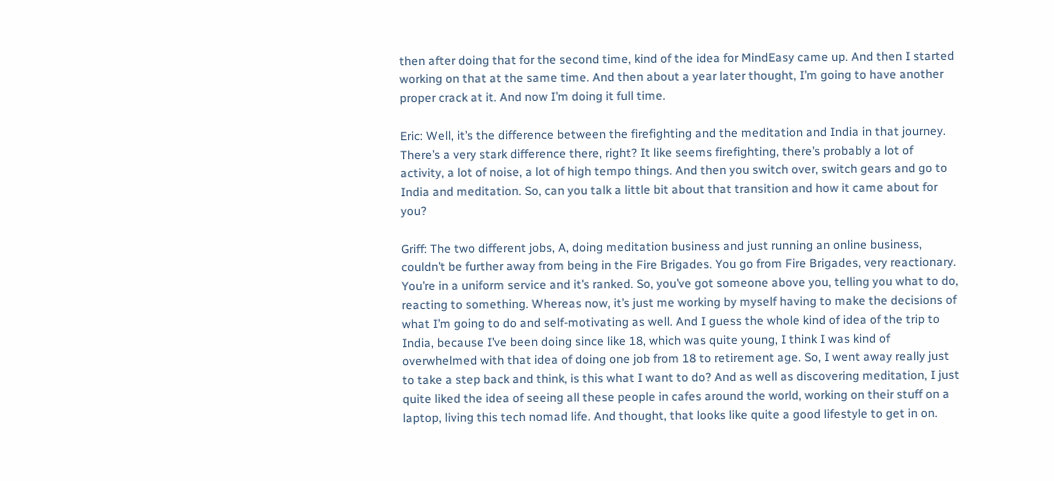then after doing that for the second time, kind of the idea for MindEasy came up. And then I started working on that at the same time. And then about a year later thought, I’m going to have another proper crack at it. And now I’m doing it full time.

Eric: Well, it’s the difference between the firefighting and the meditation and India in that journey. There’s a very stark difference there, right? It like seems firefighting, there’s probably a lot of activity, a lot of noise, a lot of high tempo things. And then you switch over, switch gears and go to India and meditation. So, can you talk a little bit about that transition and how it came about for you?

Griff: The two different jobs, A, doing meditation business and just running an online business, couldn’t be further away from being in the Fire Brigades. You go from Fire Brigades, very reactionary. You’re in a uniform service and it’s ranked. So, you’ve got someone above you, telling you what to do, reacting to something. Whereas now, it’s just me working by myself having to make the decisions of what I’m going to do and self-motivating as well. And I guess the whole kind of idea of the trip to India, because I’ve been doing since like 18, which was quite young, I think I was kind of overwhelmed with that idea of doing one job from 18 to retirement age. So, I went away really just to take a step back and think, is this what I want to do? And as well as discovering meditation, I just quite liked the idea of seeing all these people in cafes around the world, working on their stuff on a laptop, living this tech nomad life. And thought, that looks like quite a good lifestyle to get in on.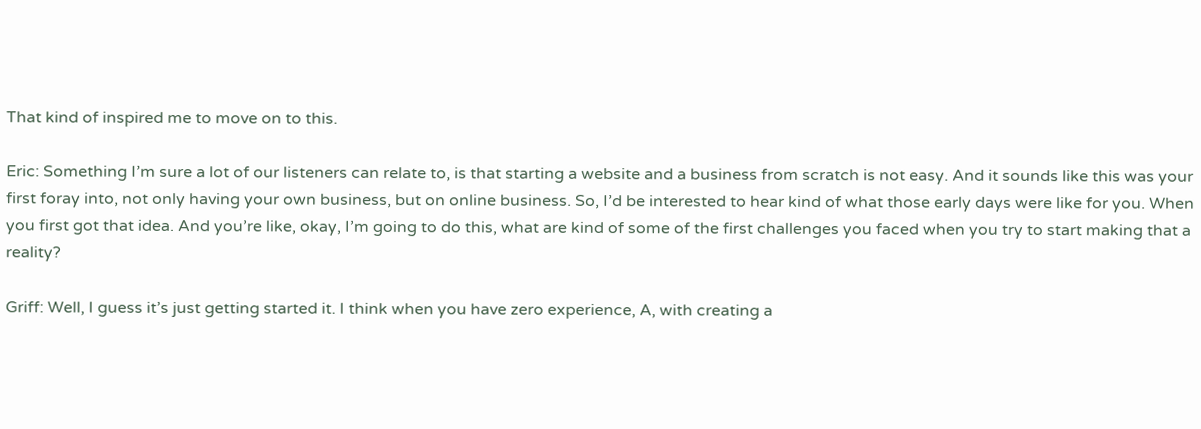That kind of inspired me to move on to this.

Eric: Something I’m sure a lot of our listeners can relate to, is that starting a website and a business from scratch is not easy. And it sounds like this was your first foray into, not only having your own business, but on online business. So, I’d be interested to hear kind of what those early days were like for you. When you first got that idea. And you’re like, okay, I’m going to do this, what are kind of some of the first challenges you faced when you try to start making that a reality?

Griff: Well, I guess it’s just getting started it. I think when you have zero experience, A, with creating a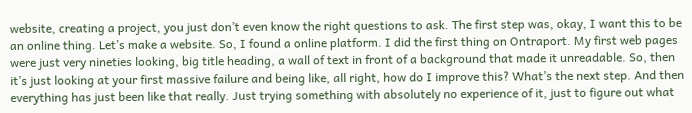website, creating a project, you just don’t even know the right questions to ask. The first step was, okay, I want this to be an online thing. Let’s make a website. So, I found a online platform. I did the first thing on Ontraport. My first web pages were just very nineties looking, big title heading, a wall of text in front of a background that made it unreadable. So, then it’s just looking at your first massive failure and being like, all right, how do I improve this? What’s the next step. And then everything has just been like that really. Just trying something with absolutely no experience of it, just to figure out what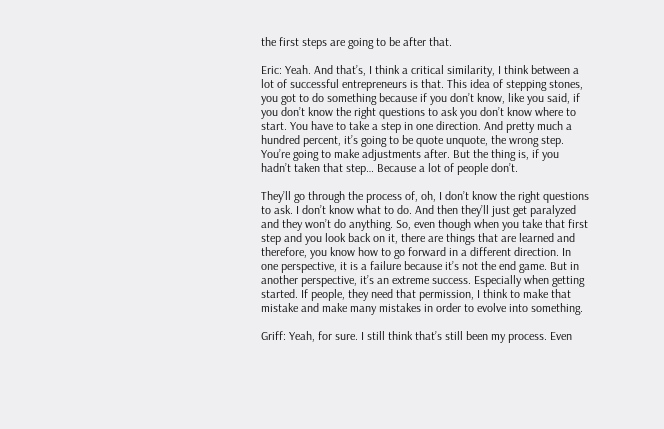the first steps are going to be after that.

Eric: Yeah. And that’s, I think a critical similarity, I think between a lot of successful entrepreneurs is that. This idea of stepping stones, you got to do something because if you don’t know, like you said, if you don’t know the right questions to ask you don’t know where to start. You have to take a step in one direction. And pretty much a hundred percent, it’s going to be quote unquote, the wrong step. You’re going to make adjustments after. But the thing is, if you hadn’t taken that step… Because a lot of people don’t.

They’ll go through the process of, oh, I don’t know the right questions to ask. I don’t know what to do. And then they’ll just get paralyzed and they won’t do anything. So, even though when you take that first step and you look back on it, there are things that are learned and therefore, you know how to go forward in a different direction. In one perspective, it is a failure because it’s not the end game. But in another perspective, it’s an extreme success. Especially when getting started. If people, they need that permission, I think to make that mistake and make many mistakes in order to evolve into something.

Griff: Yeah, for sure. I still think that’s still been my process. Even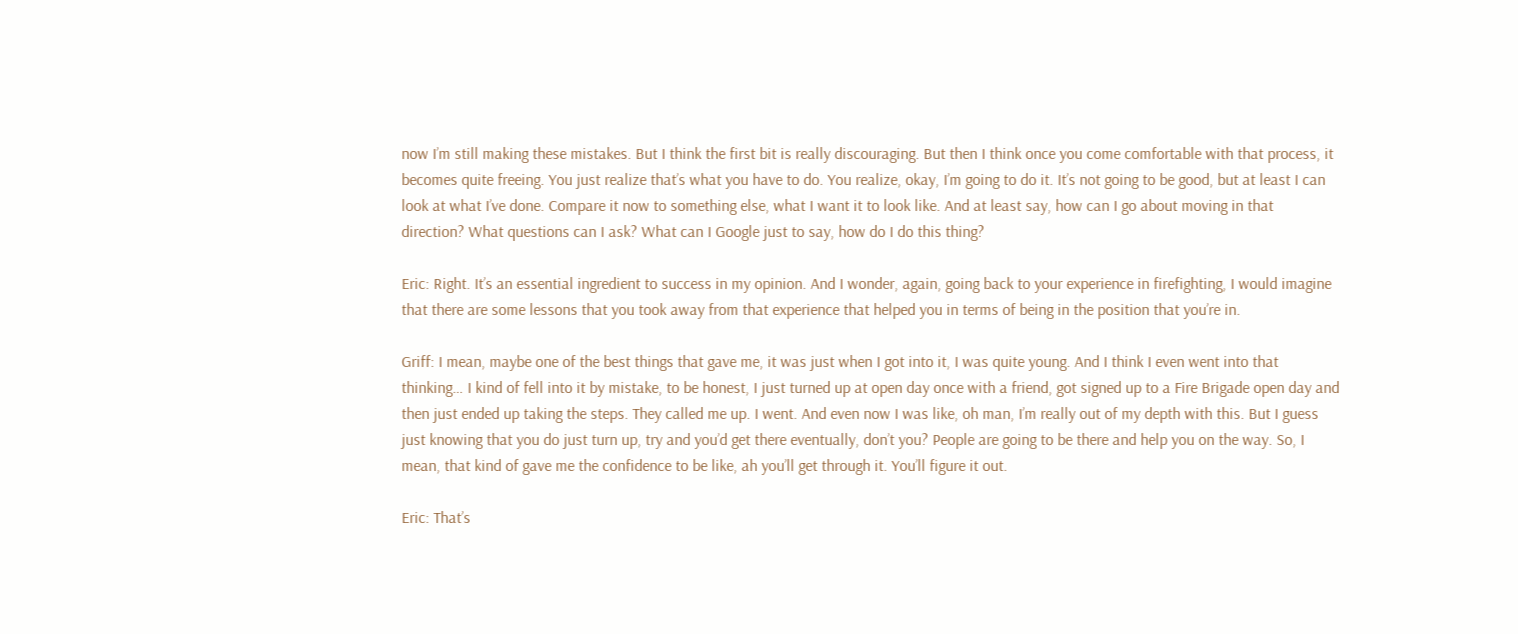now I’m still making these mistakes. But I think the first bit is really discouraging. But then I think once you come comfortable with that process, it becomes quite freeing. You just realize that’s what you have to do. You realize, okay, I’m going to do it. It’s not going to be good, but at least I can look at what I’ve done. Compare it now to something else, what I want it to look like. And at least say, how can I go about moving in that direction? What questions can I ask? What can I Google just to say, how do I do this thing?

Eric: Right. It’s an essential ingredient to success in my opinion. And I wonder, again, going back to your experience in firefighting, I would imagine that there are some lessons that you took away from that experience that helped you in terms of being in the position that you’re in.

Griff: I mean, maybe one of the best things that gave me, it was just when I got into it, I was quite young. And I think I even went into that thinking… I kind of fell into it by mistake, to be honest, I just turned up at open day once with a friend, got signed up to a Fire Brigade open day and then just ended up taking the steps. They called me up. I went. And even now I was like, oh man, I’m really out of my depth with this. But I guess just knowing that you do just turn up, try and you’d get there eventually, don’t you? People are going to be there and help you on the way. So, I mean, that kind of gave me the confidence to be like, ah you’ll get through it. You’ll figure it out.

Eric: That’s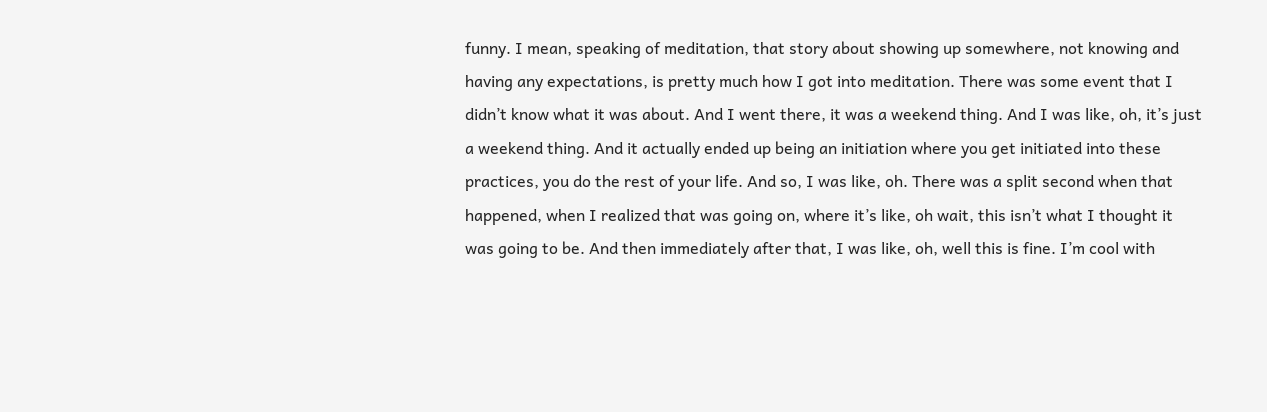funny. I mean, speaking of meditation, that story about showing up somewhere, not knowing and having any expectations, is pretty much how I got into meditation. There was some event that I didn’t know what it was about. And I went there, it was a weekend thing. And I was like, oh, it’s just a weekend thing. And it actually ended up being an initiation where you get initiated into these practices, you do the rest of your life. And so, I was like, oh. There was a split second when that happened, when I realized that was going on, where it’s like, oh wait, this isn’t what I thought it was going to be. And then immediately after that, I was like, oh, well this is fine. I’m cool with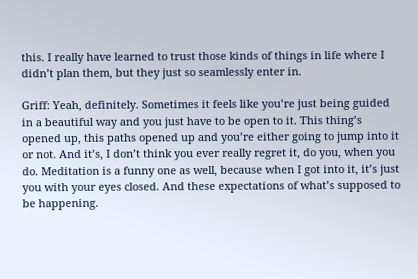this. I really have learned to trust those kinds of things in life where I didn’t plan them, but they just so seamlessly enter in.

Griff: Yeah, definitely. Sometimes it feels like you’re just being guided in a beautiful way and you just have to be open to it. This thing’s opened up, this paths opened up and you’re either going to jump into it or not. And it’s, I don’t think you ever really regret it, do you, when you do. Meditation is a funny one as well, because when I got into it, it’s just you with your eyes closed. And these expectations of what’s supposed to be happening.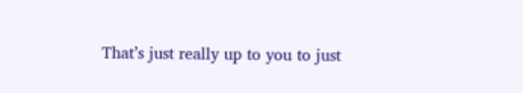That’s just really up to you to just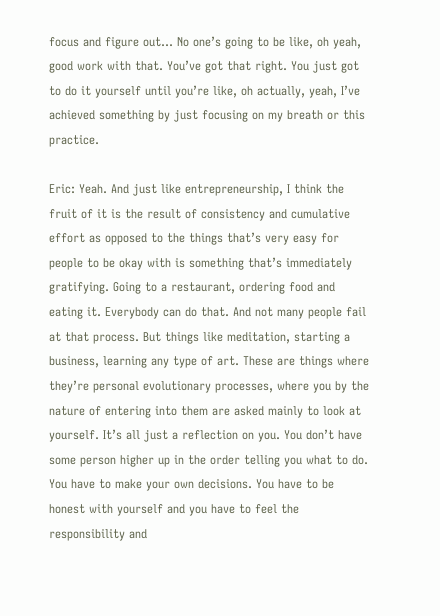focus and figure out… No one’s going to be like, oh yeah, good work with that. You’ve got that right. You just got to do it yourself until you’re like, oh actually, yeah, I’ve achieved something by just focusing on my breath or this practice.

Eric: Yeah. And just like entrepreneurship, I think the fruit of it is the result of consistency and cumulative effort as opposed to the things that’s very easy for people to be okay with is something that’s immediately gratifying. Going to a restaurant, ordering food and eating it. Everybody can do that. And not many people fail at that process. But things like meditation, starting a business, learning any type of art. These are things where they’re personal evolutionary processes, where you by the nature of entering into them are asked mainly to look at yourself. It’s all just a reflection on you. You don’t have some person higher up in the order telling you what to do. You have to make your own decisions. You have to be honest with yourself and you have to feel the responsibility and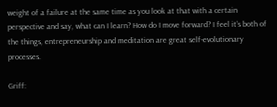weight of a failure at the same time as you look at that with a certain perspective and say, what can I learn? How do I move forward? I feel it’s both of the things, entrepreneurship and meditation are great self-evolutionary processes.

Griff: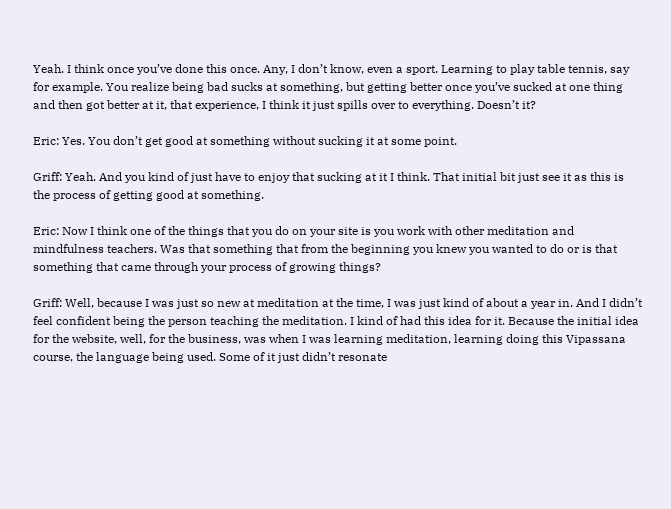Yeah. I think once you’ve done this once. Any, I don’t know, even a sport. Learning to play table tennis, say for example. You realize being bad sucks at something, but getting better once you’ve sucked at one thing and then got better at it, that experience, I think it just spills over to everything. Doesn’t it?

Eric: Yes. You don’t get good at something without sucking it at some point.

Griff: Yeah. And you kind of just have to enjoy that sucking at it I think. That initial bit just see it as this is the process of getting good at something.

Eric: Now I think one of the things that you do on your site is you work with other meditation and mindfulness teachers. Was that something that from the beginning you knew you wanted to do or is that something that came through your process of growing things?

Griff: Well, because I was just so new at meditation at the time, I was just kind of about a year in. And I didn’t feel confident being the person teaching the meditation. I kind of had this idea for it. Because the initial idea for the website, well, for the business, was when I was learning meditation, learning doing this Vipassana course, the language being used. Some of it just didn’t resonate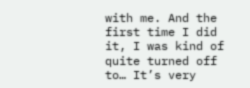with me. And the first time I did it, I was kind of quite turned off to… It’s very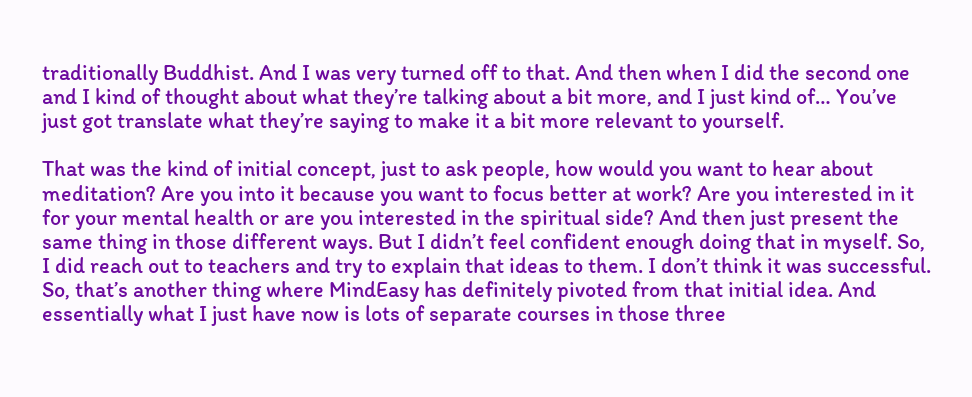traditionally Buddhist. And I was very turned off to that. And then when I did the second one and I kind of thought about what they’re talking about a bit more, and I just kind of… You’ve just got translate what they’re saying to make it a bit more relevant to yourself.

That was the kind of initial concept, just to ask people, how would you want to hear about meditation? Are you into it because you want to focus better at work? Are you interested in it for your mental health or are you interested in the spiritual side? And then just present the same thing in those different ways. But I didn’t feel confident enough doing that in myself. So, I did reach out to teachers and try to explain that ideas to them. I don’t think it was successful. So, that’s another thing where MindEasy has definitely pivoted from that initial idea. And essentially what I just have now is lots of separate courses in those three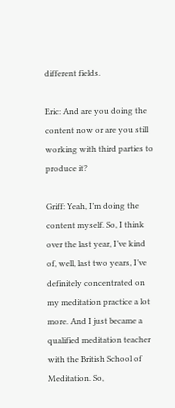different fields.

Eric: And are you doing the content now or are you still working with third parties to produce it?

Griff: Yeah, I’m doing the content myself. So, I think over the last year, I’ve kind of, well, last two years, I’ve definitely concentrated on my meditation practice a lot more. And I just became a qualified meditation teacher with the British School of Meditation. So,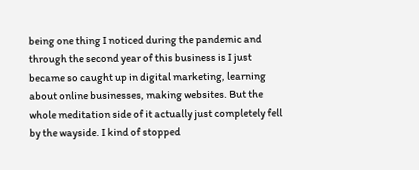being one thing I noticed during the pandemic and through the second year of this business is I just became so caught up in digital marketing, learning about online businesses, making websites. But the whole meditation side of it actually just completely fell by the wayside. I kind of stopped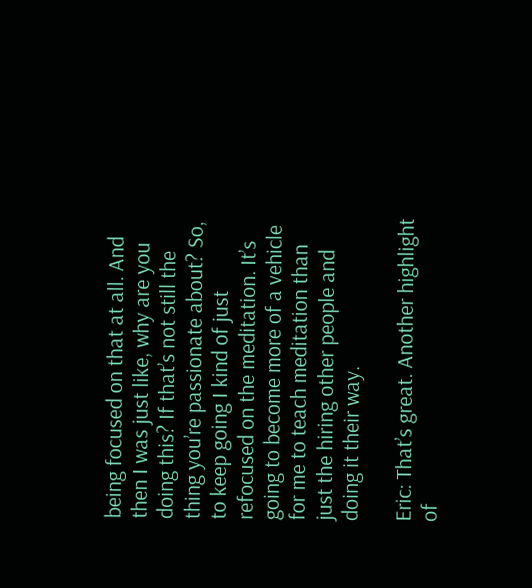being focused on that at all. And then I was just like, why are you doing this? If that’s not still the thing you’re passionate about? So, to keep going I kind of just refocused on the meditation. It’s going to become more of a vehicle for me to teach meditation than just the hiring other people and doing it their way.

Eric: That’s great. Another highlight of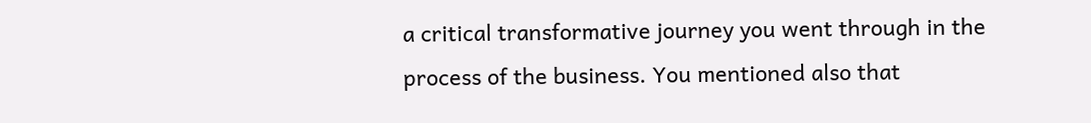a critical transformative journey you went through in the process of the business. You mentioned also that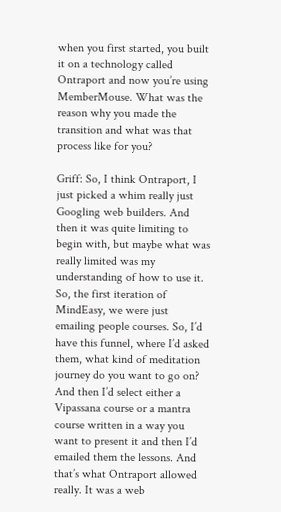when you first started, you built it on a technology called Ontraport and now you’re using MemberMouse. What was the reason why you made the transition and what was that process like for you?

Griff: So, I think Ontraport, I just picked a whim really just Googling web builders. And then it was quite limiting to begin with, but maybe what was really limited was my understanding of how to use it. So, the first iteration of MindEasy, we were just emailing people courses. So, I’d have this funnel, where I’d asked them, what kind of meditation journey do you want to go on? And then I’d select either a Vipassana course or a mantra course written in a way you want to present it and then I’d emailed them the lessons. And that’s what Ontraport allowed really. It was a web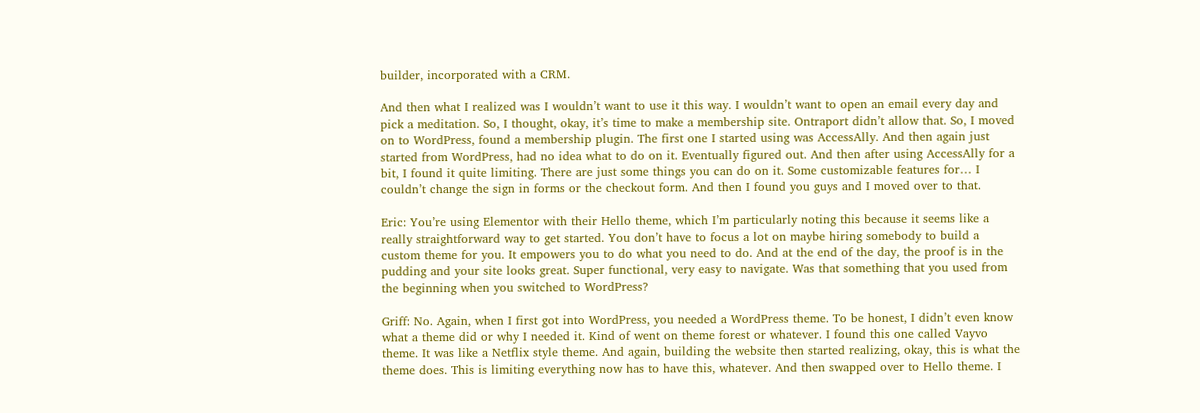builder, incorporated with a CRM.

And then what I realized was I wouldn’t want to use it this way. I wouldn’t want to open an email every day and pick a meditation. So, I thought, okay, it’s time to make a membership site. Ontraport didn’t allow that. So, I moved on to WordPress, found a membership plugin. The first one I started using was AccessAlly. And then again just started from WordPress, had no idea what to do on it. Eventually figured out. And then after using AccessAlly for a bit, I found it quite limiting. There are just some things you can do on it. Some customizable features for… I couldn’t change the sign in forms or the checkout form. And then I found you guys and I moved over to that.

Eric: You’re using Elementor with their Hello theme, which I’m particularly noting this because it seems like a really straightforward way to get started. You don’t have to focus a lot on maybe hiring somebody to build a custom theme for you. It empowers you to do what you need to do. And at the end of the day, the proof is in the pudding and your site looks great. Super functional, very easy to navigate. Was that something that you used from the beginning when you switched to WordPress?

Griff: No. Again, when I first got into WordPress, you needed a WordPress theme. To be honest, I didn’t even know what a theme did or why I needed it. Kind of went on theme forest or whatever. I found this one called Vayvo theme. It was like a Netflix style theme. And again, building the website then started realizing, okay, this is what the theme does. This is limiting everything now has to have this, whatever. And then swapped over to Hello theme. I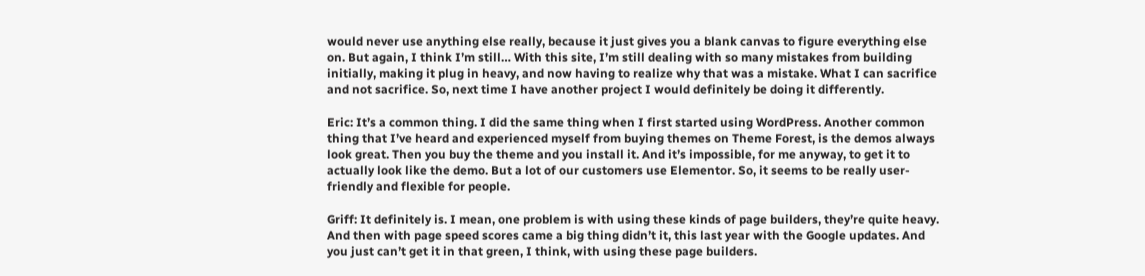would never use anything else really, because it just gives you a blank canvas to figure everything else on. But again, I think I’m still… With this site, I’m still dealing with so many mistakes from building initially, making it plug in heavy, and now having to realize why that was a mistake. What I can sacrifice and not sacrifice. So, next time I have another project I would definitely be doing it differently.

Eric: It’s a common thing. I did the same thing when I first started using WordPress. Another common thing that I’ve heard and experienced myself from buying themes on Theme Forest, is the demos always look great. Then you buy the theme and you install it. And it’s impossible, for me anyway, to get it to actually look like the demo. But a lot of our customers use Elementor. So, it seems to be really user-friendly and flexible for people.

Griff: It definitely is. I mean, one problem is with using these kinds of page builders, they’re quite heavy. And then with page speed scores came a big thing didn’t it, this last year with the Google updates. And you just can’t get it in that green, I think, with using these page builders.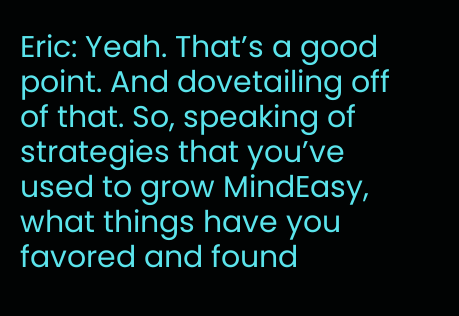Eric: Yeah. That’s a good point. And dovetailing off of that. So, speaking of strategies that you’ve used to grow MindEasy, what things have you favored and found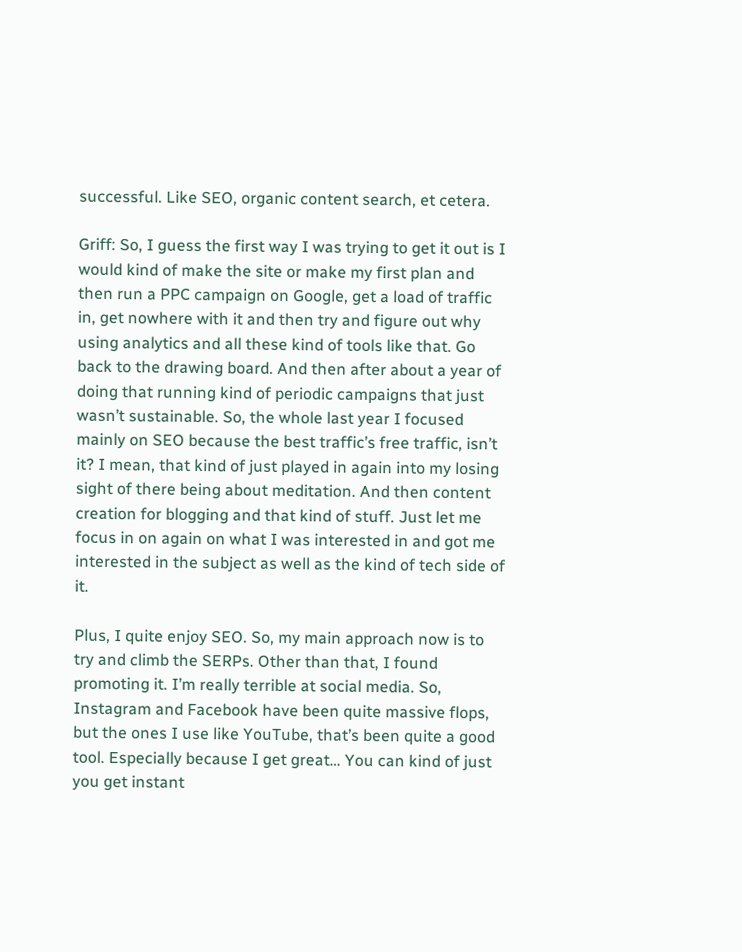successful. Like SEO, organic content search, et cetera.

Griff: So, I guess the first way I was trying to get it out is I would kind of make the site or make my first plan and then run a PPC campaign on Google, get a load of traffic in, get nowhere with it and then try and figure out why using analytics and all these kind of tools like that. Go back to the drawing board. And then after about a year of doing that running kind of periodic campaigns that just wasn’t sustainable. So, the whole last year I focused mainly on SEO because the best traffic’s free traffic, isn’t it? I mean, that kind of just played in again into my losing sight of there being about meditation. And then content creation for blogging and that kind of stuff. Just let me focus in on again on what I was interested in and got me interested in the subject as well as the kind of tech side of it.

Plus, I quite enjoy SEO. So, my main approach now is to try and climb the SERPs. Other than that, I found promoting it. I’m really terrible at social media. So, Instagram and Facebook have been quite massive flops, but the ones I use like YouTube, that’s been quite a good tool. Especially because I get great… You can kind of just you get instant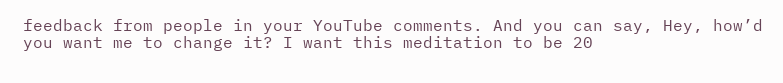feedback from people in your YouTube comments. And you can say, Hey, how’d you want me to change it? I want this meditation to be 20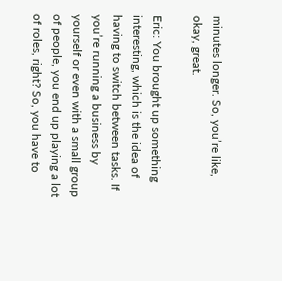minutes longer. So, you’re like, okay, great.

Eric: You brought up something interesting, which is the idea of having to switch between tasks. If you’re running a business by yourself or even with a small group of people, you end up playing a lot of roles, right? So, you have to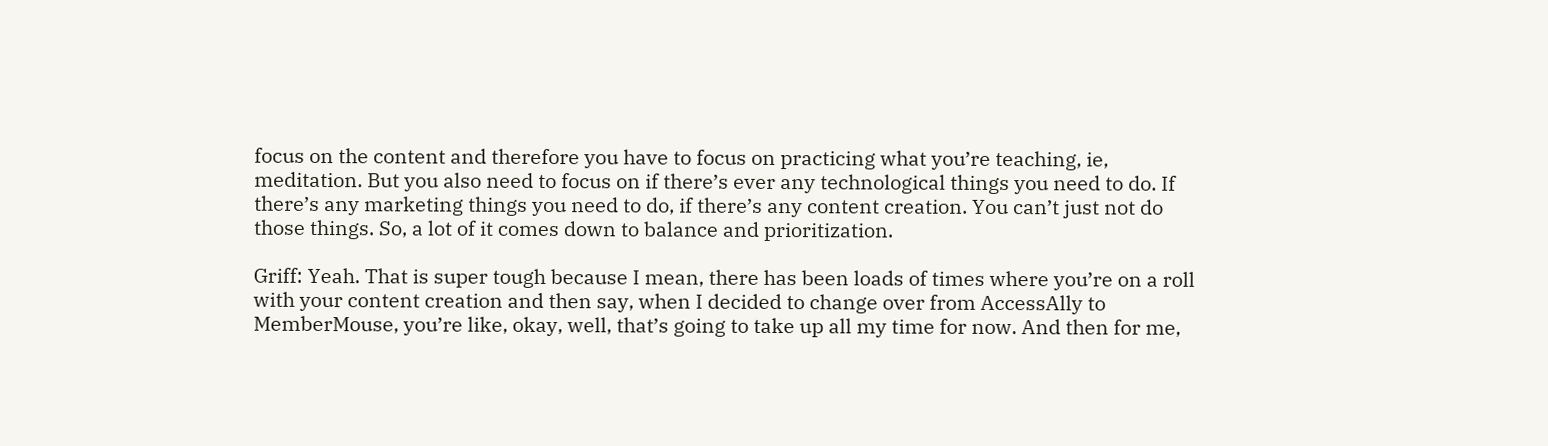focus on the content and therefore you have to focus on practicing what you’re teaching, ie, meditation. But you also need to focus on if there’s ever any technological things you need to do. If there’s any marketing things you need to do, if there’s any content creation. You can’t just not do those things. So, a lot of it comes down to balance and prioritization.

Griff: Yeah. That is super tough because I mean, there has been loads of times where you’re on a roll with your content creation and then say, when I decided to change over from AccessAlly to MemberMouse, you’re like, okay, well, that’s going to take up all my time for now. And then for me,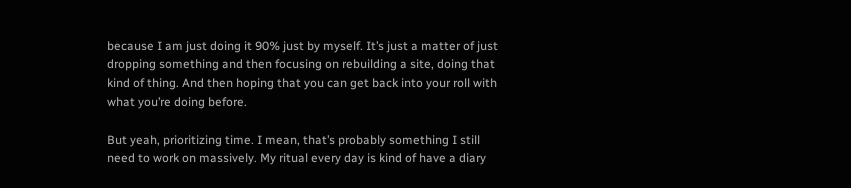because I am just doing it 90% just by myself. It’s just a matter of just dropping something and then focusing on rebuilding a site, doing that kind of thing. And then hoping that you can get back into your roll with what you’re doing before.

But yeah, prioritizing time. I mean, that’s probably something I still need to work on massively. My ritual every day is kind of have a diary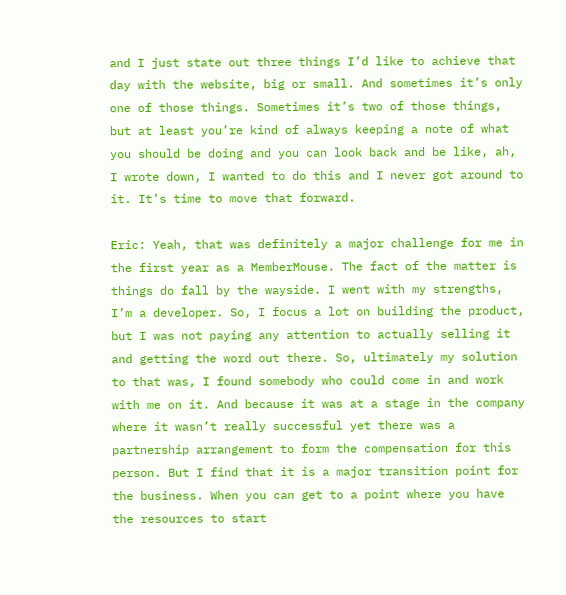and I just state out three things I’d like to achieve that day with the website, big or small. And sometimes it’s only one of those things. Sometimes it’s two of those things, but at least you’re kind of always keeping a note of what you should be doing and you can look back and be like, ah, I wrote down, I wanted to do this and I never got around to it. It’s time to move that forward.

Eric: Yeah, that was definitely a major challenge for me in the first year as a MemberMouse. The fact of the matter is things do fall by the wayside. I went with my strengths, I’m a developer. So, I focus a lot on building the product, but I was not paying any attention to actually selling it and getting the word out there. So, ultimately my solution to that was, I found somebody who could come in and work with me on it. And because it was at a stage in the company where it wasn’t really successful yet there was a partnership arrangement to form the compensation for this person. But I find that it is a major transition point for the business. When you can get to a point where you have the resources to start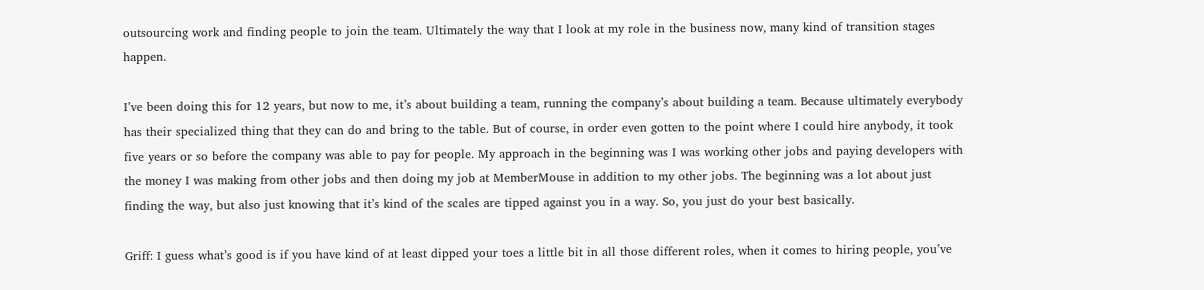outsourcing work and finding people to join the team. Ultimately the way that I look at my role in the business now, many kind of transition stages happen.

I’ve been doing this for 12 years, but now to me, it’s about building a team, running the company’s about building a team. Because ultimately everybody has their specialized thing that they can do and bring to the table. But of course, in order even gotten to the point where I could hire anybody, it took five years or so before the company was able to pay for people. My approach in the beginning was I was working other jobs and paying developers with the money I was making from other jobs and then doing my job at MemberMouse in addition to my other jobs. The beginning was a lot about just finding the way, but also just knowing that it’s kind of the scales are tipped against you in a way. So, you just do your best basically.

Griff: I guess what’s good is if you have kind of at least dipped your toes a little bit in all those different roles, when it comes to hiring people, you’ve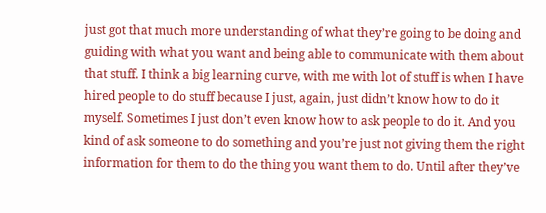just got that much more understanding of what they’re going to be doing and guiding with what you want and being able to communicate with them about that stuff. I think a big learning curve, with me with lot of stuff is when I have hired people to do stuff because I just, again, just didn’t know how to do it myself. Sometimes I just don’t even know how to ask people to do it. And you kind of ask someone to do something and you’re just not giving them the right information for them to do the thing you want them to do. Until after they’ve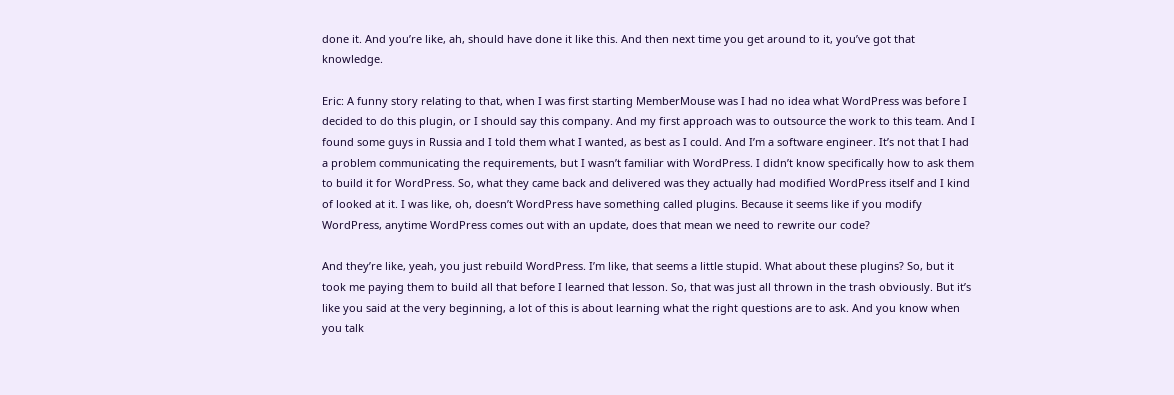done it. And you’re like, ah, should have done it like this. And then next time you get around to it, you’ve got that knowledge.

Eric: A funny story relating to that, when I was first starting MemberMouse was I had no idea what WordPress was before I decided to do this plugin, or I should say this company. And my first approach was to outsource the work to this team. And I found some guys in Russia and I told them what I wanted, as best as I could. And I’m a software engineer. It’s not that I had a problem communicating the requirements, but I wasn’t familiar with WordPress. I didn’t know specifically how to ask them to build it for WordPress. So, what they came back and delivered was they actually had modified WordPress itself and I kind of looked at it. I was like, oh, doesn’t WordPress have something called plugins. Because it seems like if you modify WordPress, anytime WordPress comes out with an update, does that mean we need to rewrite our code?

And they’re like, yeah, you just rebuild WordPress. I’m like, that seems a little stupid. What about these plugins? So, but it took me paying them to build all that before I learned that lesson. So, that was just all thrown in the trash obviously. But it’s like you said at the very beginning, a lot of this is about learning what the right questions are to ask. And you know when you talk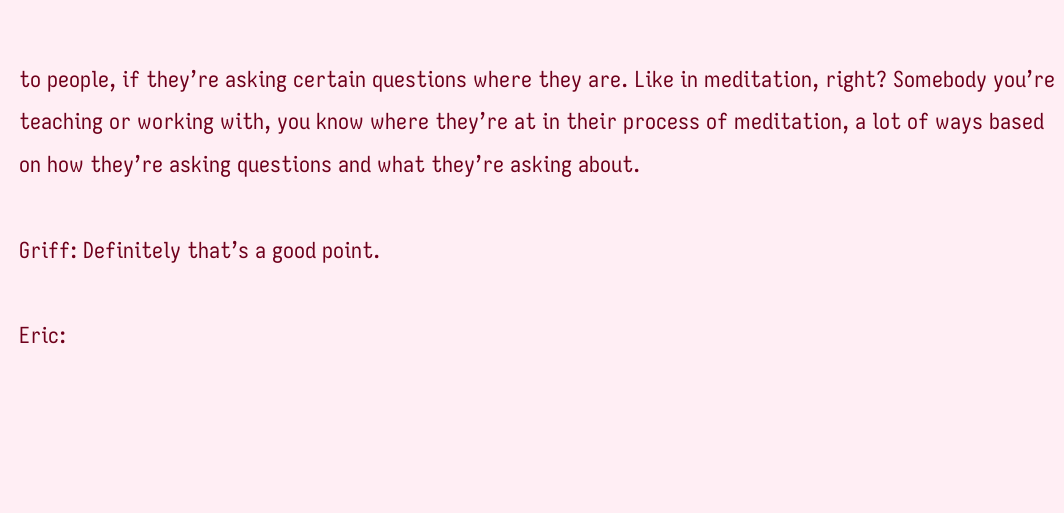to people, if they’re asking certain questions where they are. Like in meditation, right? Somebody you’re teaching or working with, you know where they’re at in their process of meditation, a lot of ways based on how they’re asking questions and what they’re asking about.

Griff: Definitely that’s a good point.

Eric: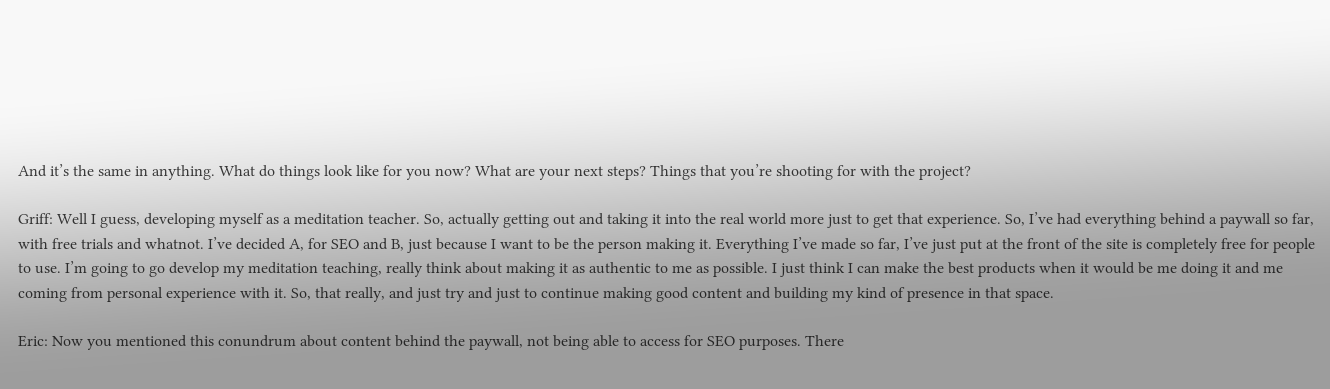And it’s the same in anything. What do things look like for you now? What are your next steps? Things that you’re shooting for with the project?

Griff: Well I guess, developing myself as a meditation teacher. So, actually getting out and taking it into the real world more just to get that experience. So, I’ve had everything behind a paywall so far, with free trials and whatnot. I’ve decided A, for SEO and B, just because I want to be the person making it. Everything I’ve made so far, I’ve just put at the front of the site is completely free for people to use. I’m going to go develop my meditation teaching, really think about making it as authentic to me as possible. I just think I can make the best products when it would be me doing it and me coming from personal experience with it. So, that really, and just try and just to continue making good content and building my kind of presence in that space.

Eric: Now you mentioned this conundrum about content behind the paywall, not being able to access for SEO purposes. There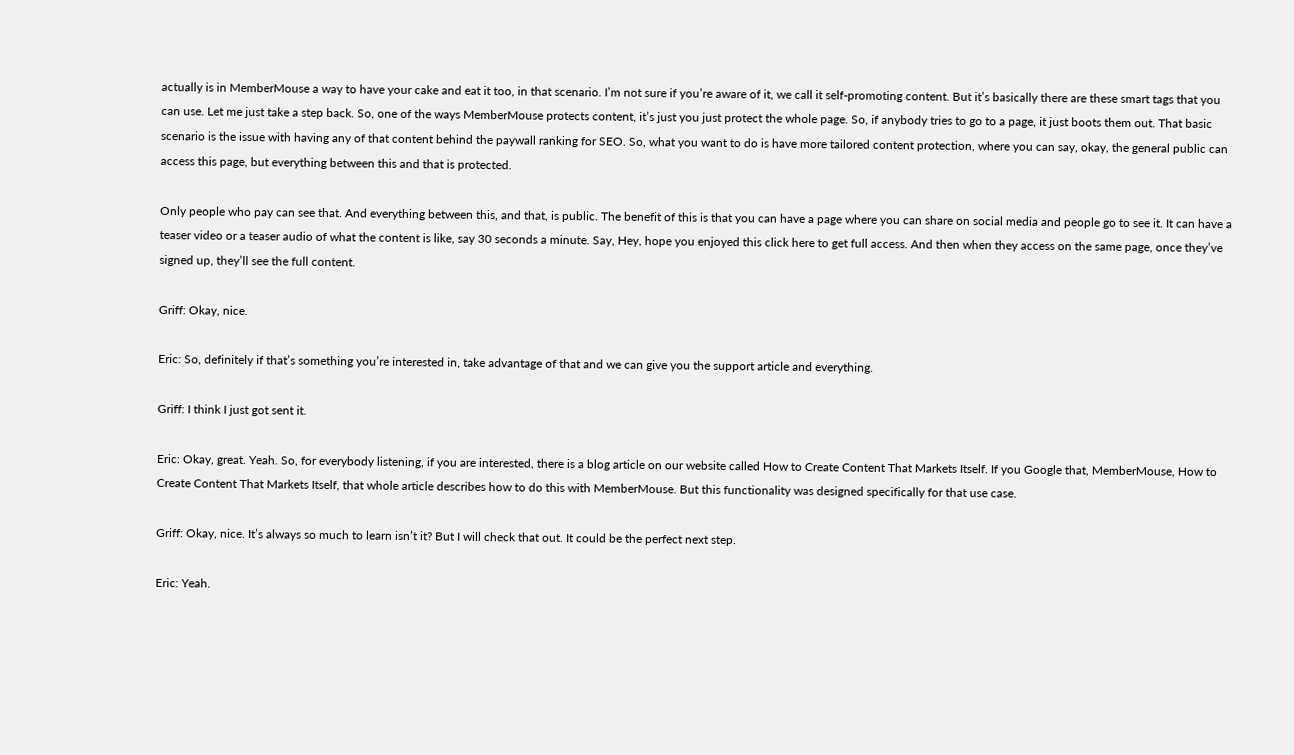actually is in MemberMouse a way to have your cake and eat it too, in that scenario. I’m not sure if you’re aware of it, we call it self-promoting content. But it’s basically there are these smart tags that you can use. Let me just take a step back. So, one of the ways MemberMouse protects content, it’s just you just protect the whole page. So, if anybody tries to go to a page, it just boots them out. That basic scenario is the issue with having any of that content behind the paywall ranking for SEO. So, what you want to do is have more tailored content protection, where you can say, okay, the general public can access this page, but everything between this and that is protected.

Only people who pay can see that. And everything between this, and that, is public. The benefit of this is that you can have a page where you can share on social media and people go to see it. It can have a teaser video or a teaser audio of what the content is like, say 30 seconds a minute. Say, Hey, hope you enjoyed this click here to get full access. And then when they access on the same page, once they’ve signed up, they’ll see the full content.

Griff: Okay, nice.

Eric: So, definitely if that’s something you’re interested in, take advantage of that and we can give you the support article and everything.

Griff: I think I just got sent it.

Eric: Okay, great. Yeah. So, for everybody listening, if you are interested, there is a blog article on our website called How to Create Content That Markets Itself. If you Google that, MemberMouse, How to Create Content That Markets Itself, that whole article describes how to do this with MemberMouse. But this functionality was designed specifically for that use case.

Griff: Okay, nice. It’s always so much to learn isn’t it? But I will check that out. It could be the perfect next step.

Eric: Yeah.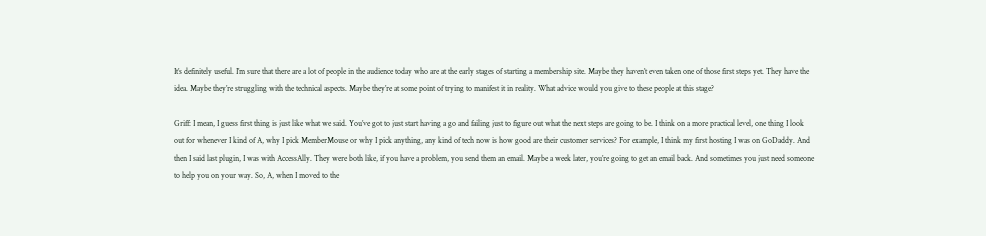It’s definitely useful. I’m sure that there are a lot of people in the audience today who are at the early stages of starting a membership site. Maybe they haven’t even taken one of those first steps yet. They have the idea. Maybe they’re struggling with the technical aspects. Maybe they’re at some point of trying to manifest it in reality. What advice would you give to these people at this stage?

Griff: I mean, I guess first thing is just like what we said. You’ve got to just start having a go and failing just to figure out what the next steps are going to be. I think on a more practical level, one thing I look out for whenever I kind of A, why I pick MemberMouse or why I pick anything, any kind of tech now is how good are their customer services? For example, I think my first hosting I was on GoDaddy. And then I said last plugin, I was with AccessAlly. They were both like, if you have a problem, you send them an email. Maybe a week later, you’re going to get an email back. And sometimes you just need someone to help you on your way. So, A, when I moved to the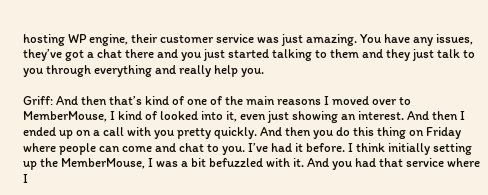hosting WP engine, their customer service was just amazing. You have any issues, they’ve got a chat there and you just started talking to them and they just talk to you through everything and really help you.

Griff: And then that’s kind of one of the main reasons I moved over to MemberMouse, I kind of looked into it, even just showing an interest. And then I ended up on a call with you pretty quickly. And then you do this thing on Friday where people can come and chat to you. I’ve had it before. I think initially setting up the MemberMouse, I was a bit befuzzled with it. And you had that service where I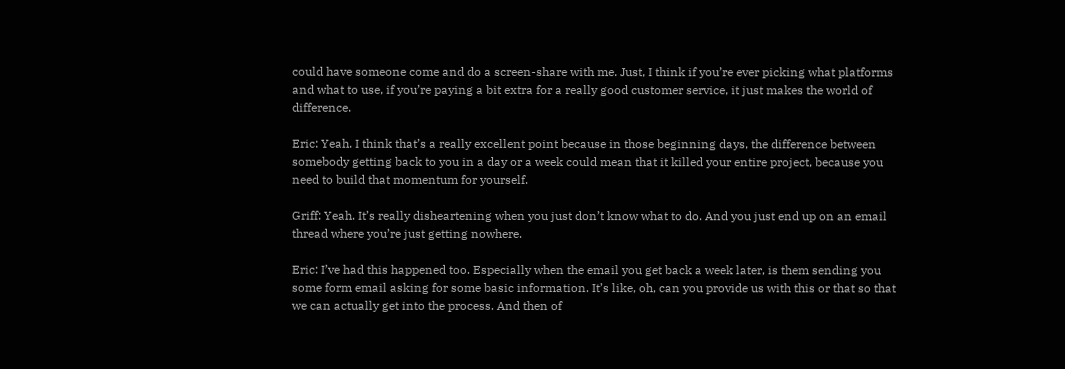could have someone come and do a screen-share with me. Just, I think if you’re ever picking what platforms and what to use, if you’re paying a bit extra for a really good customer service, it just makes the world of difference.

Eric: Yeah. I think that’s a really excellent point because in those beginning days, the difference between somebody getting back to you in a day or a week could mean that it killed your entire project, because you need to build that momentum for yourself.

Griff: Yeah. It’s really disheartening when you just don’t know what to do. And you just end up on an email thread where you’re just getting nowhere.

Eric: I’ve had this happened too. Especially when the email you get back a week later, is them sending you some form email asking for some basic information. It’s like, oh, can you provide us with this or that so that we can actually get into the process. And then of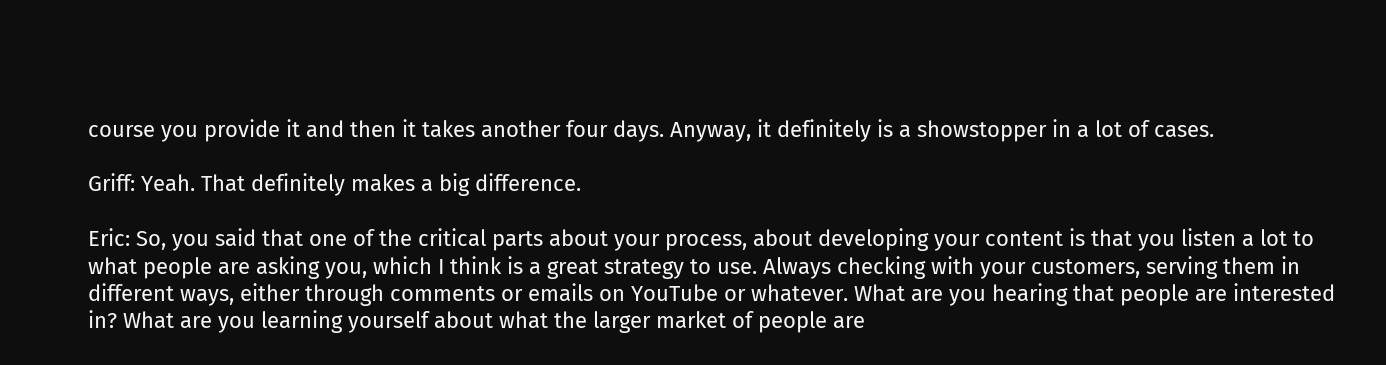course you provide it and then it takes another four days. Anyway, it definitely is a showstopper in a lot of cases.

Griff: Yeah. That definitely makes a big difference.

Eric: So, you said that one of the critical parts about your process, about developing your content is that you listen a lot to what people are asking you, which I think is a great strategy to use. Always checking with your customers, serving them in different ways, either through comments or emails on YouTube or whatever. What are you hearing that people are interested in? What are you learning yourself about what the larger market of people are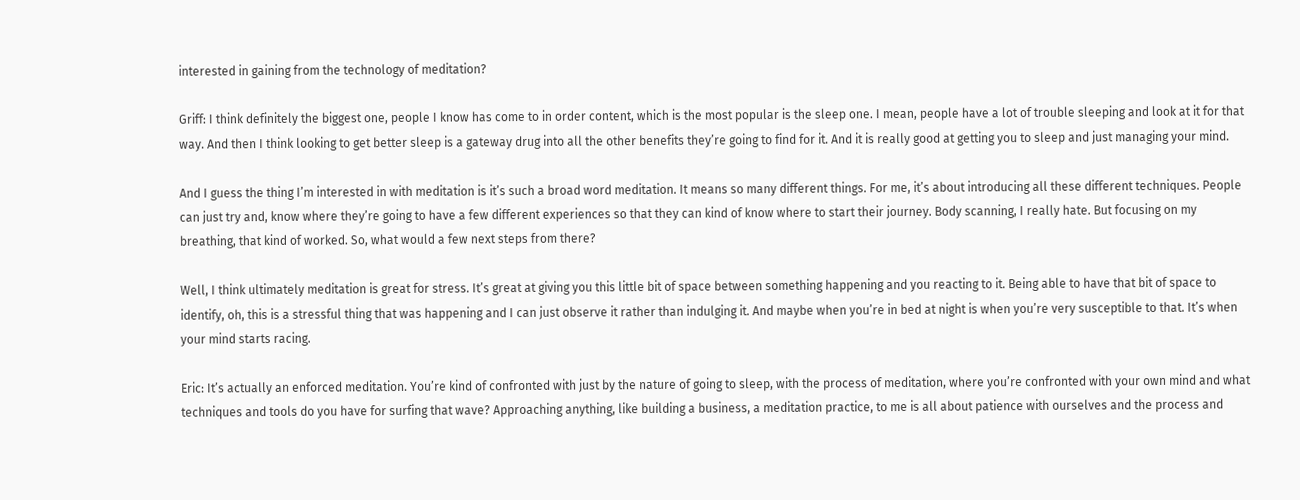interested in gaining from the technology of meditation?

Griff: I think definitely the biggest one, people I know has come to in order content, which is the most popular is the sleep one. I mean, people have a lot of trouble sleeping and look at it for that way. And then I think looking to get better sleep is a gateway drug into all the other benefits they’re going to find for it. And it is really good at getting you to sleep and just managing your mind.

And I guess the thing I’m interested in with meditation is it’s such a broad word meditation. It means so many different things. For me, it’s about introducing all these different techniques. People can just try and, know where they’re going to have a few different experiences so that they can kind of know where to start their journey. Body scanning, I really hate. But focusing on my breathing, that kind of worked. So, what would a few next steps from there?

Well, I think ultimately meditation is great for stress. It’s great at giving you this little bit of space between something happening and you reacting to it. Being able to have that bit of space to identify, oh, this is a stressful thing that was happening and I can just observe it rather than indulging it. And maybe when you’re in bed at night is when you’re very susceptible to that. It’s when your mind starts racing.

Eric: It’s actually an enforced meditation. You’re kind of confronted with just by the nature of going to sleep, with the process of meditation, where you’re confronted with your own mind and what techniques and tools do you have for surfing that wave? Approaching anything, like building a business, a meditation practice, to me is all about patience with ourselves and the process and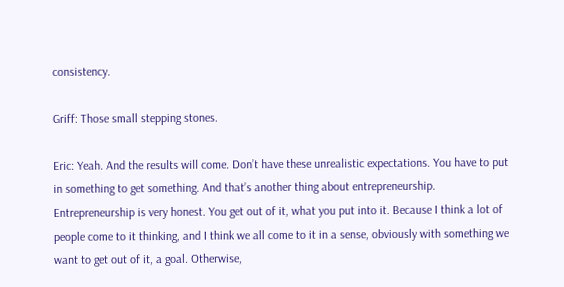consistency.

Griff: Those small stepping stones.

Eric: Yeah. And the results will come. Don’t have these unrealistic expectations. You have to put in something to get something. And that’s another thing about entrepreneurship. Entrepreneurship is very honest. You get out of it, what you put into it. Because I think a lot of people come to it thinking, and I think we all come to it in a sense, obviously with something we want to get out of it, a goal. Otherwise,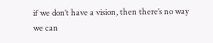if we don’t have a vision, then there’s no way we can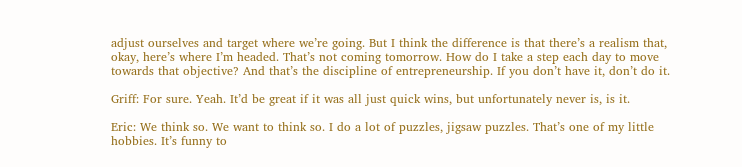adjust ourselves and target where we’re going. But I think the difference is that there’s a realism that, okay, here’s where I’m headed. That’s not coming tomorrow. How do I take a step each day to move towards that objective? And that’s the discipline of entrepreneurship. If you don’t have it, don’t do it.

Griff: For sure. Yeah. It’d be great if it was all just quick wins, but unfortunately never is, is it.

Eric: We think so. We want to think so. I do a lot of puzzles, jigsaw puzzles. That’s one of my little hobbies. It’s funny to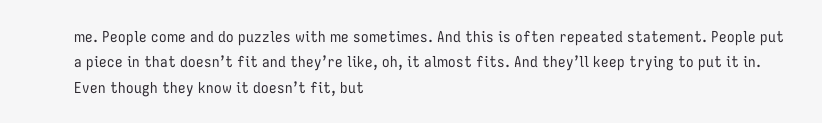me. People come and do puzzles with me sometimes. And this is often repeated statement. People put a piece in that doesn’t fit and they’re like, oh, it almost fits. And they’ll keep trying to put it in. Even though they know it doesn’t fit, but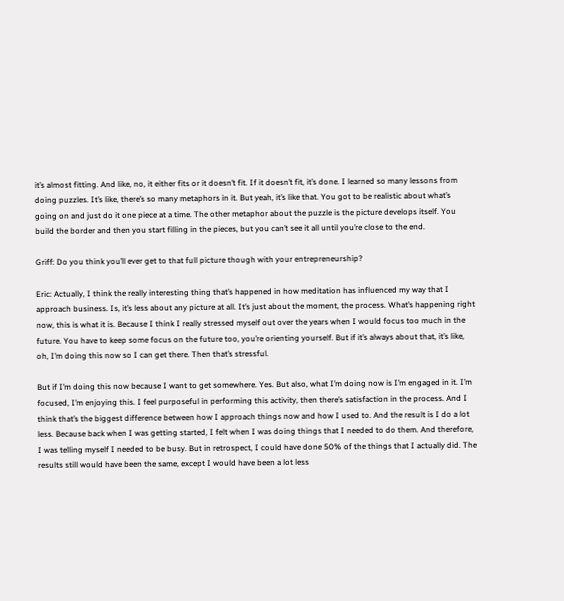it’s almost fitting. And like, no, it either fits or it doesn’t fit. If it doesn’t fit, it’s done. I learned so many lessons from doing puzzles. It’s like, there’s so many metaphors in it. But yeah, it’s like that. You got to be realistic about what’s going on and just do it one piece at a time. The other metaphor about the puzzle is the picture develops itself. You build the border and then you start filling in the pieces, but you can’t see it all until you’re close to the end.

Griff: Do you think you’ll ever get to that full picture though with your entrepreneurship?

Eric: Actually, I think the really interesting thing that’s happened in how meditation has influenced my way that I approach business. Is, it’s less about any picture at all. It’s just about the moment, the process. What’s happening right now, this is what it is. Because I think I really stressed myself out over the years when I would focus too much in the future. You have to keep some focus on the future too, you’re orienting yourself. But if it’s always about that, it’s like, oh, I’m doing this now so I can get there. Then that’s stressful.

But if I’m doing this now because I want to get somewhere. Yes. But also, what I’m doing now is I’m engaged in it. I’m focused, I’m enjoying this. I feel purposeful in performing this activity, then there’s satisfaction in the process. And I think that’s the biggest difference between how I approach things now and how I used to. And the result is I do a lot less. Because back when I was getting started, I felt when I was doing things that I needed to do them. And therefore, I was telling myself I needed to be busy. But in retrospect, I could have done 50% of the things that I actually did. The results still would have been the same, except I would have been a lot less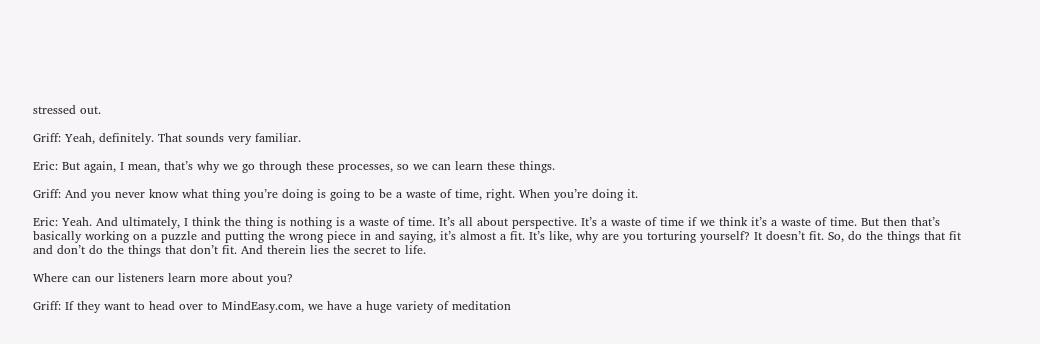stressed out.

Griff: Yeah, definitely. That sounds very familiar.

Eric: But again, I mean, that’s why we go through these processes, so we can learn these things.

Griff: And you never know what thing you’re doing is going to be a waste of time, right. When you’re doing it.

Eric: Yeah. And ultimately, I think the thing is nothing is a waste of time. It’s all about perspective. It’s a waste of time if we think it’s a waste of time. But then that’s basically working on a puzzle and putting the wrong piece in and saying, it’s almost a fit. It’s like, why are you torturing yourself? It doesn’t fit. So, do the things that fit and don’t do the things that don’t fit. And therein lies the secret to life.

Where can our listeners learn more about you?

Griff: If they want to head over to MindEasy.com, we have a huge variety of meditation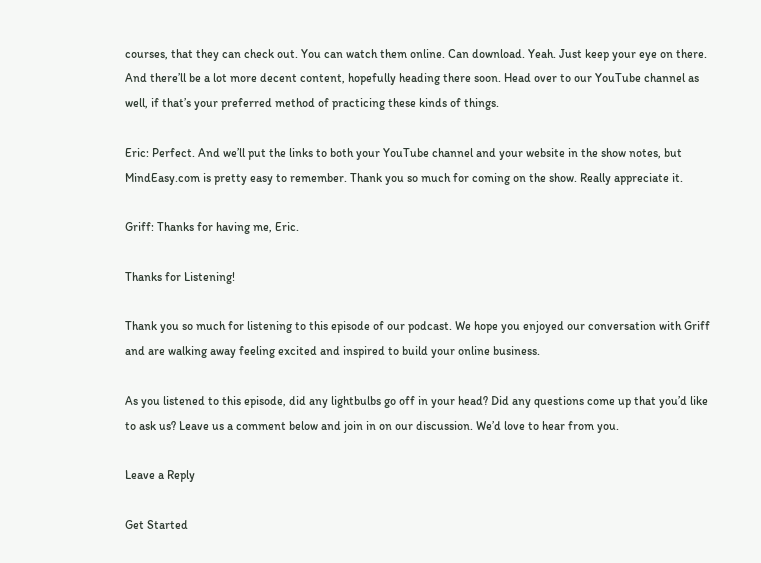courses, that they can check out. You can watch them online. Can download. Yeah. Just keep your eye on there. And there’ll be a lot more decent content, hopefully heading there soon. Head over to our YouTube channel as well, if that’s your preferred method of practicing these kinds of things.

Eric: Perfect. And we’ll put the links to both your YouTube channel and your website in the show notes, but MindEasy.com is pretty easy to remember. Thank you so much for coming on the show. Really appreciate it.

Griff: Thanks for having me, Eric.

Thanks for Listening!

Thank you so much for listening to this episode of our podcast. We hope you enjoyed our conversation with Griff and are walking away feeling excited and inspired to build your online business.

As you listened to this episode, did any lightbulbs go off in your head? Did any questions come up that you’d like to ask us? Leave us a comment below and join in on our discussion. We’d love to hear from you.

Leave a Reply

Get Started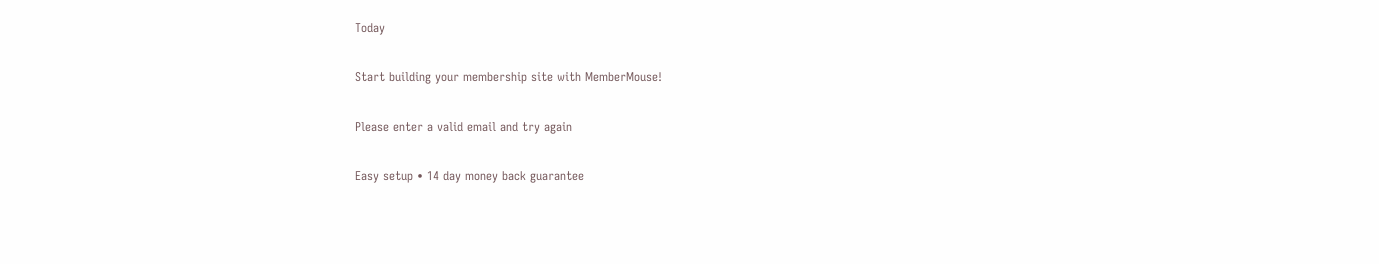Today

Start building your membership site with MemberMouse!

Please enter a valid email and try again

Easy setup • 14 day money back guarantee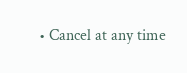• Cancel at any time